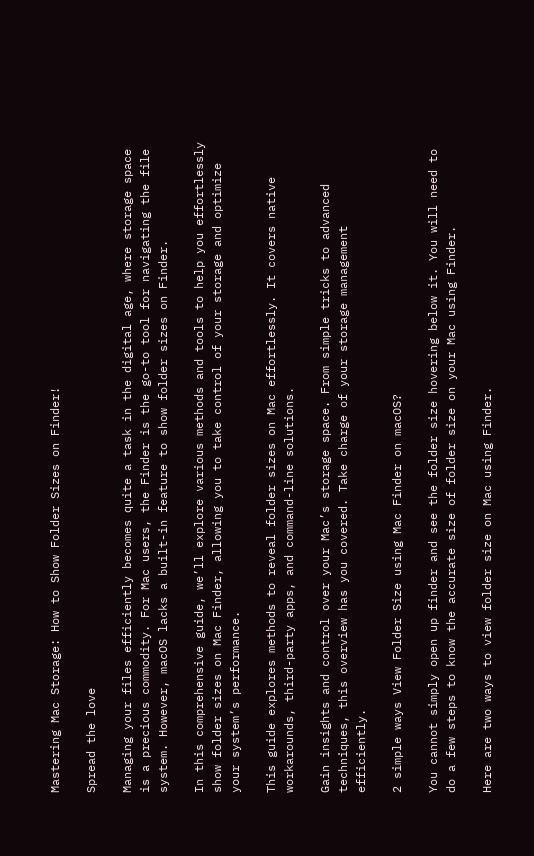Mastering Mac Storage: How to Show Folder Sizes on Finder!

Spread the love

Managing your files efficiently becomes quite a task in the digital age, where storage space is a precious commodity. For Mac users, the Finder is the go-to tool for navigating the file system. However, macOS lacks a built-in feature to show folder sizes on Finder.

In this comprehensive guide, we’ll explore various methods and tools to help you effortlessly show folder sizes on Mac Finder, allowing you to take control of your storage and optimize your system’s performance.

This guide explores methods to reveal folder sizes on Mac effortlessly. It covers native workarounds, third-party apps, and command-line solutions.

Gain insights and control over your Mac’s storage space. From simple tricks to advanced techniques, this overview has you covered. Take charge of your storage management efficiently.

2 simple ways View Folder Size using Mac Finder on macOS?

You cannot simply open up finder and see the folder size hovering below it. You will need to do a few steps to know the accurate size of folder size on your Mac using Finder.

Here are two ways to view folder size on Mac using Finder.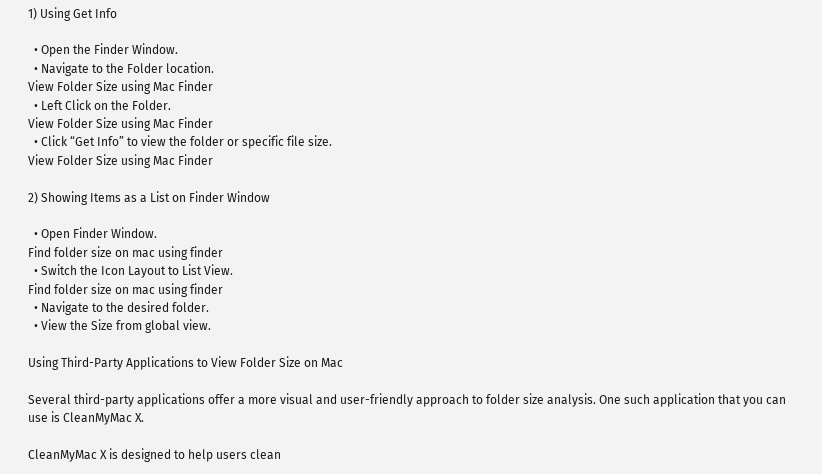1) Using Get Info

  • Open the Finder Window.
  • Navigate to the Folder location.
View Folder Size using Mac Finder
  • Left Click on the Folder.
View Folder Size using Mac Finder
  • Click “Get Info” to view the folder or specific file size.
View Folder Size using Mac Finder

2) Showing Items as a List on Finder Window

  • Open Finder Window.
Find folder size on mac using finder
  • Switch the Icon Layout to List View.
Find folder size on mac using finder
  • Navigate to the desired folder.
  • View the Size from global view.

Using Third-Party Applications to View Folder Size on Mac

Several third-party applications offer a more visual and user-friendly approach to folder size analysis. One such application that you can use is CleanMyMac X.

CleanMyMac X is designed to help users clean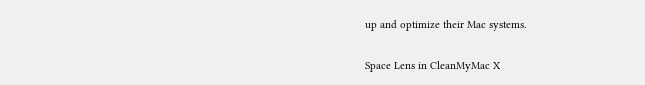up and optimize their Mac systems.

Space Lens in CleanMyMac X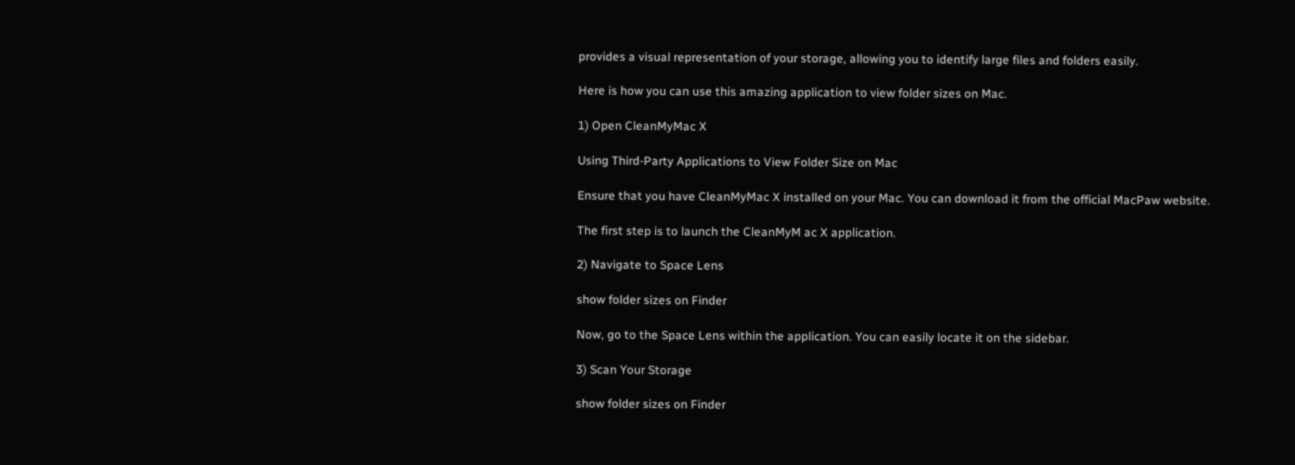provides a visual representation of your storage, allowing you to identify large files and folders easily.

Here is how you can use this amazing application to view folder sizes on Mac.

1) Open CleanMyMac X

Using Third-Party Applications to View Folder Size on Mac

Ensure that you have CleanMyMac X installed on your Mac. You can download it from the official MacPaw website.

The first step is to launch the CleanMyM ac X application.

2) Navigate to Space Lens

show folder sizes on Finder

Now, go to the Space Lens within the application. You can easily locate it on the sidebar.

3) Scan Your Storage

show folder sizes on Finder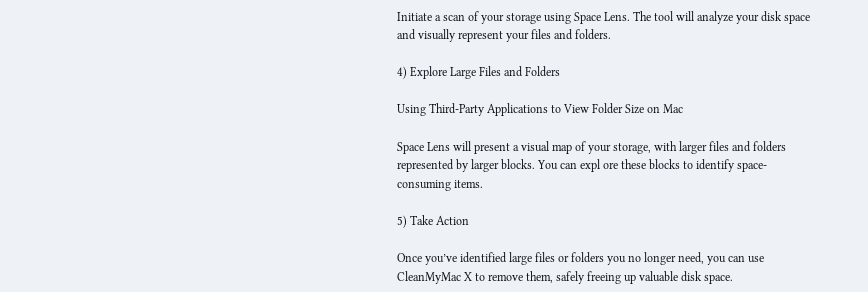Initiate a scan of your storage using Space Lens. The tool will analyze your disk space and visually represent your files and folders.

4) Explore Large Files and Folders

Using Third-Party Applications to View Folder Size on Mac

Space Lens will present a visual map of your storage, with larger files and folders represented by larger blocks. You can expl ore these blocks to identify space-consuming items.

5) Take Action

Once you’ve identified large files or folders you no longer need, you can use CleanMyMac X to remove them, safely freeing up valuable disk space.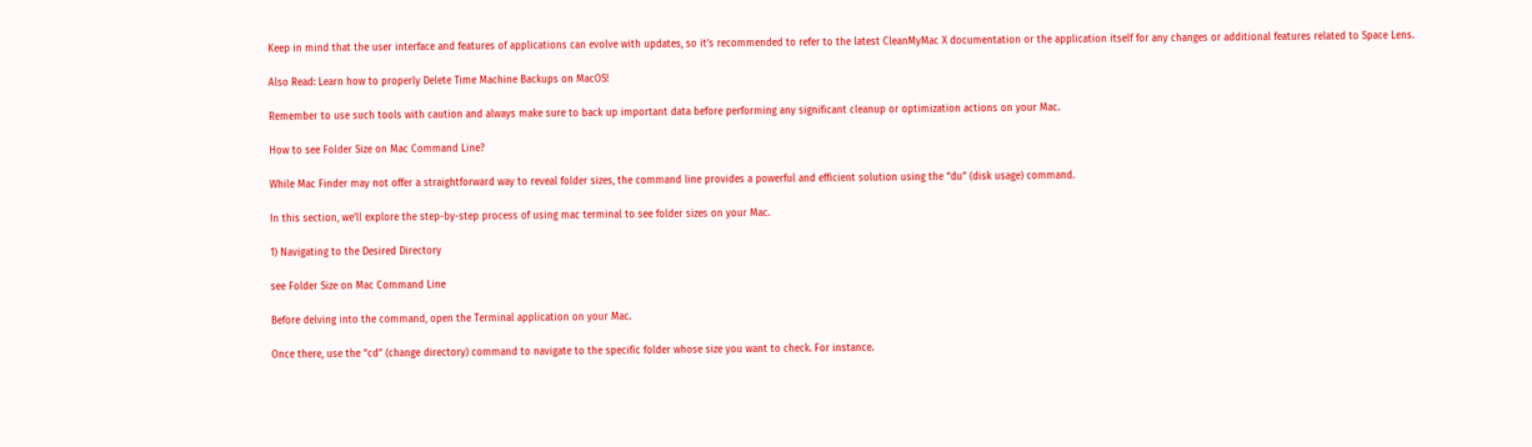Keep in mind that the user interface and features of applications can evolve with updates, so it’s recommended to refer to the latest CleanMyMac X documentation or the application itself for any changes or additional features related to Space Lens.

Also Read: Learn how to properly Delete Time Machine Backups on MacOS!

Remember to use such tools with caution and always make sure to back up important data before performing any significant cleanup or optimization actions on your Mac.

How to see Folder Size on Mac Command Line?

While Mac Finder may not offer a straightforward way to reveal folder sizes, the command line provides a powerful and efficient solution using the “du” (disk usage) command.

In this section, we’ll explore the step-by-step process of using mac terminal to see folder sizes on your Mac.

1) Navigating to the Desired Directory

see Folder Size on Mac Command Line

Before delving into the command, open the Terminal application on your Mac.

Once there, use the “cd” (change directory) command to navigate to the specific folder whose size you want to check. For instance.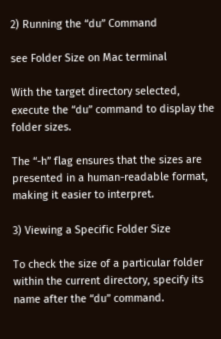2) Running the “du” Command

see Folder Size on Mac terminal

With the target directory selected, execute the “du” command to display the folder sizes.

The “-h” flag ensures that the sizes are presented in a human-readable format, making it easier to interpret.

3) Viewing a Specific Folder Size

To check the size of a particular folder within the current directory, specify its name after the “du” command.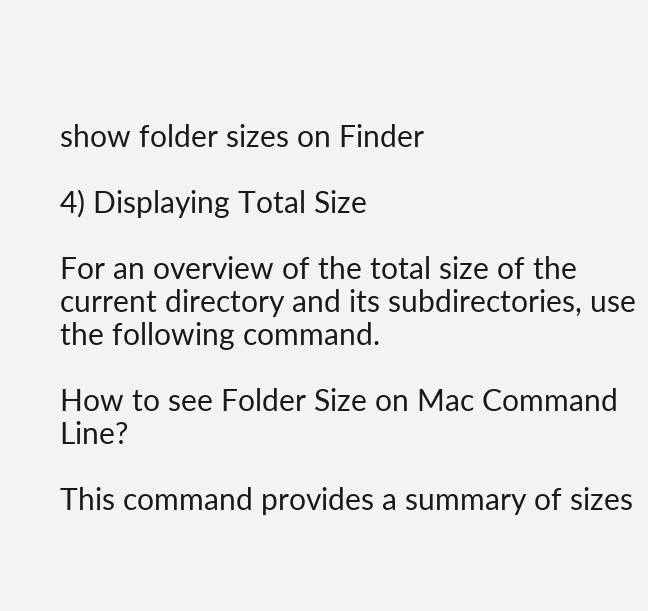show folder sizes on Finder

4) Displaying Total Size

For an overview of the total size of the current directory and its subdirectories, use the following command.

How to see Folder Size on Mac Command Line?

This command provides a summary of sizes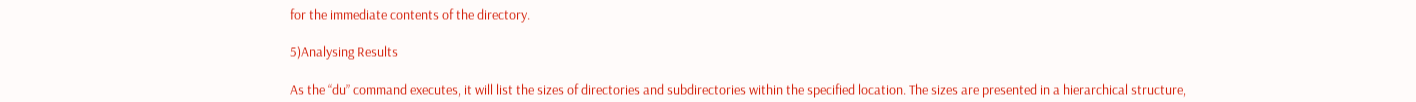for the immediate contents of the directory.

5)Analysing Results

As the “du” command executes, it will list the sizes of directories and subdirectories within the specified location. The sizes are presented in a hierarchical structure,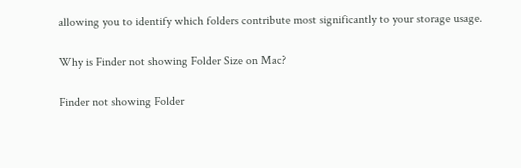allowing you to identify which folders contribute most significantly to your storage usage.

Why is Finder not showing Folder Size on Mac?

Finder not showing Folder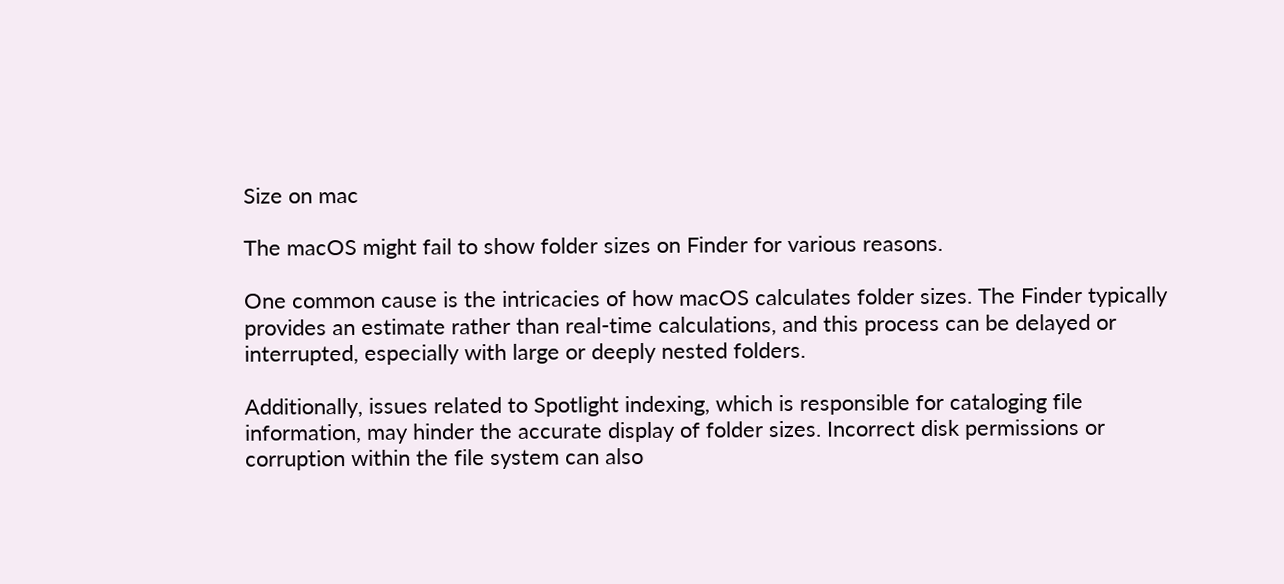Size on mac

The macOS might fail to show folder sizes on Finder for various reasons.

One common cause is the intricacies of how macOS calculates folder sizes. The Finder typically provides an estimate rather than real-time calculations, and this process can be delayed or interrupted, especially with large or deeply nested folders.

Additionally, issues related to Spotlight indexing, which is responsible for cataloging file information, may hinder the accurate display of folder sizes. Incorrect disk permissions or corruption within the file system can also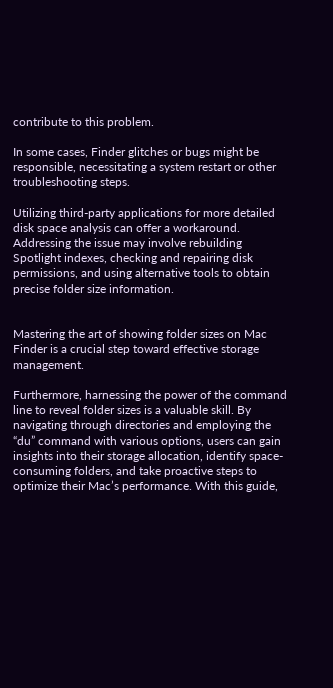contribute to this problem.

In some cases, Finder glitches or bugs might be responsible, necessitating a system restart or other troubleshooting steps.

Utilizing third-party applications for more detailed disk space analysis can offer a workaround. Addressing the issue may involve rebuilding Spotlight indexes, checking and repairing disk permissions, and using alternative tools to obtain precise folder size information.


Mastering the art of showing folder sizes on Mac Finder is a crucial step toward effective storage management.

Furthermore, harnessing the power of the command line to reveal folder sizes is a valuable skill. By navigating through directories and employing the “du” command with various options, users can gain insights into their storage allocation, identify space-consuming folders, and take proactive steps to optimize their Mac’s performance. With this guide,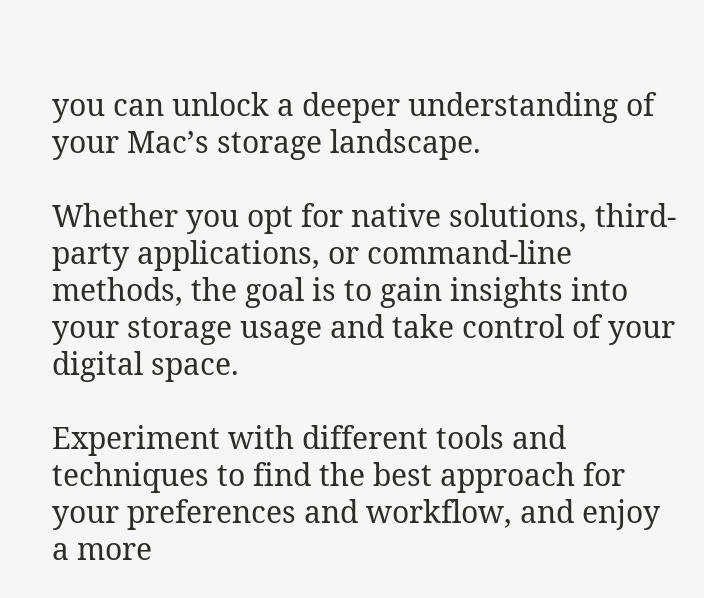you can unlock a deeper understanding of your Mac’s storage landscape.

Whether you opt for native solutions, third-party applications, or command-line methods, the goal is to gain insights into your storage usage and take control of your digital space.

Experiment with different tools and techniques to find the best approach for your preferences and workflow, and enjoy a more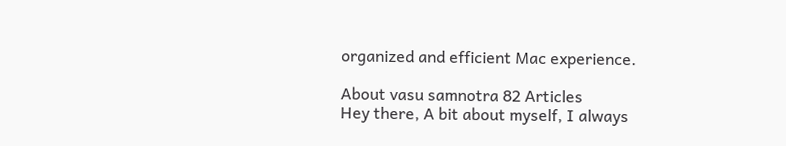organized and efficient Mac experience.

About vasu samnotra 82 Articles
Hey there, A bit about myself, I always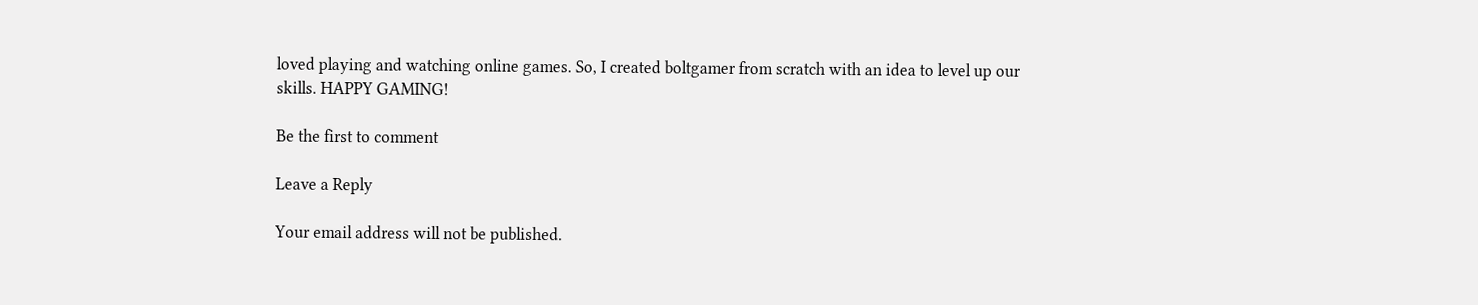loved playing and watching online games. So, I created boltgamer from scratch with an idea to level up our skills. HAPPY GAMING!

Be the first to comment

Leave a Reply

Your email address will not be published.